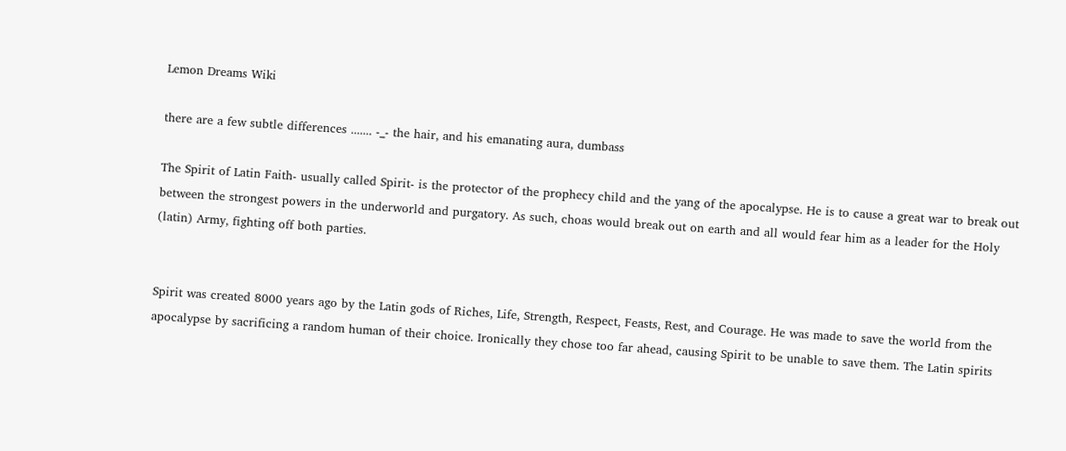Lemon Dreams Wiki

there are a few subtle differences ....... -_- the hair, and his emanating aura, dumbass

The Spirit of Latin Faith- usually called Spirit- is the protector of the prophecy child and the yang of the apocalypse. He is to cause a great war to break out between the strongest powers in the underworld and purgatory. As such, choas would break out on earth and all would fear him as a leader for the Holy (latin) Army, fighting off both parties.


Spirit was created 8000 years ago by the Latin gods of Riches, Life, Strength, Respect, Feasts, Rest, and Courage. He was made to save the world from the apocalypse by sacrificing a random human of their choice. Ironically they chose too far ahead, causing Spirit to be unable to save them. The Latin spirits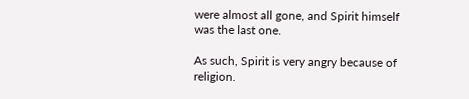were almost all gone, and Spirit himself was the last one.

As such, Spirit is very angry because of religion.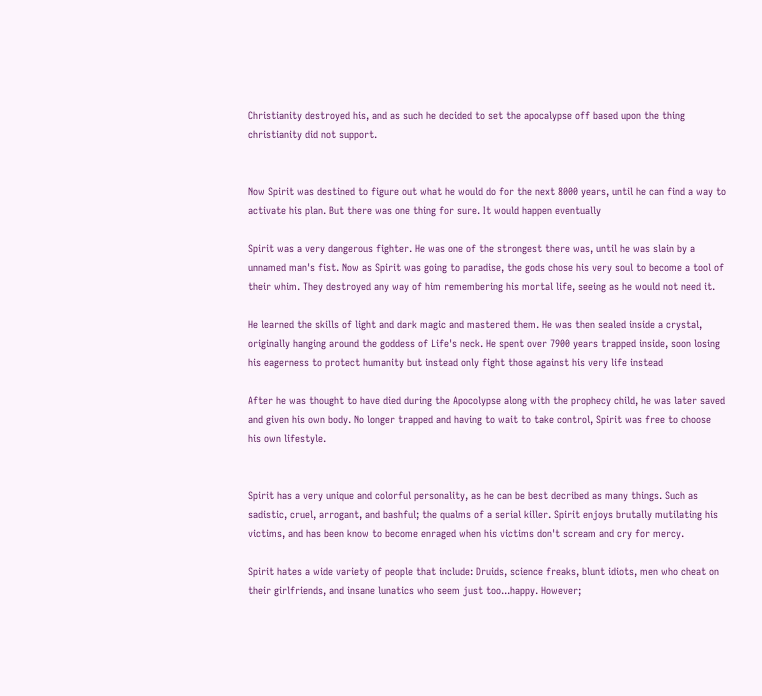Christianity destroyed his, and as such he decided to set the apocalypse off based upon the thing christianity did not support.


Now Spirit was destined to figure out what he would do for the next 8000 years, until he can find a way to activate his plan. But there was one thing for sure. It would happen eventually

Spirit was a very dangerous fighter. He was one of the strongest there was, until he was slain by a unnamed man's fist. Now as Spirit was going to paradise, the gods chose his very soul to become a tool of their whim. They destroyed any way of him remembering his mortal life, seeing as he would not need it.

He learned the skills of light and dark magic and mastered them. He was then sealed inside a crystal, originally hanging around the goddess of Life's neck. He spent over 7900 years trapped inside, soon losing his eagerness to protect humanity but instead only fight those against his very life instead

After he was thought to have died during the Apocolypse along with the prophecy child, he was later saved and given his own body. No longer trapped and having to wait to take control, Spirit was free to choose his own lifestyle.


Spirit has a very unique and colorful personality, as he can be best decribed as many things. Such as sadistic, cruel, arrogant, and bashful; the qualms of a serial killer. Spirit enjoys brutally mutilating his victims, and has been know to become enraged when his victims don't scream and cry for mercy.

Spirit hates a wide variety of people that include: Druids, science freaks, blunt idiots, men who cheat on their girlfriends, and insane lunatics who seem just too...happy. However;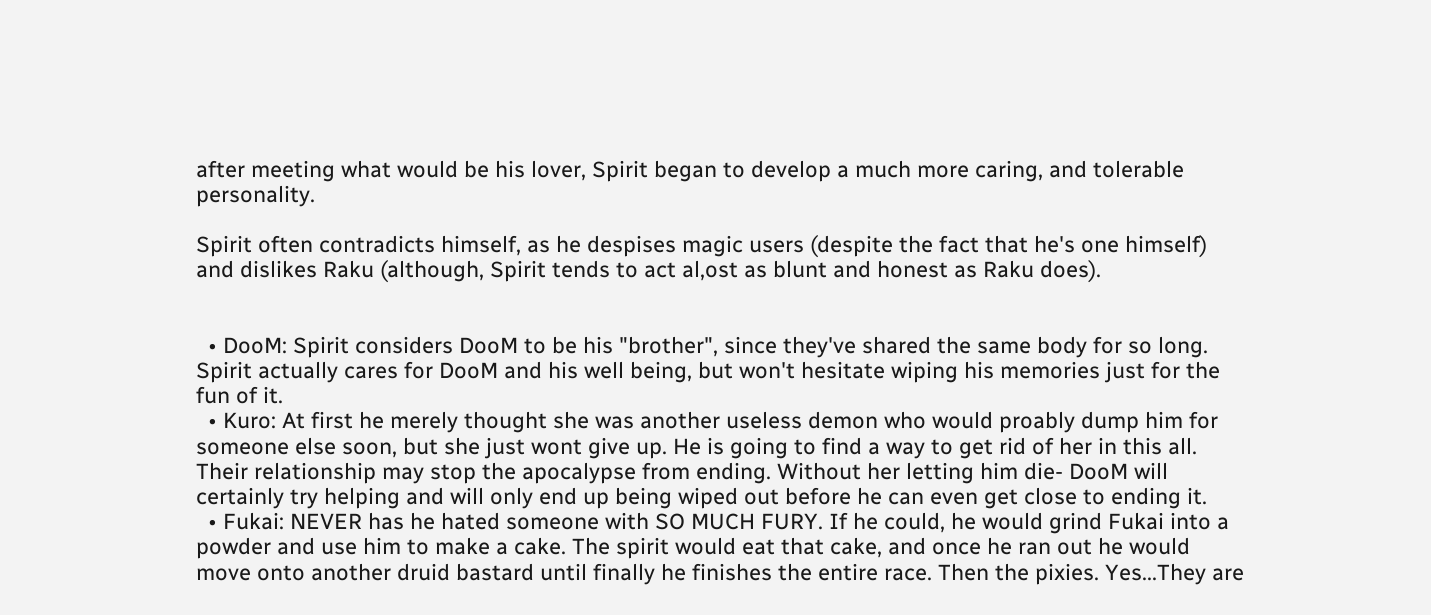after meeting what would be his lover, Spirit began to develop a much more caring, and tolerable personality.

Spirit often contradicts himself, as he despises magic users (despite the fact that he's one himself) and dislikes Raku (although, Spirit tends to act al,ost as blunt and honest as Raku does).


  • DooM: Spirit considers DooM to be his "brother", since they've shared the same body for so long. Spirit actually cares for DooM and his well being, but won't hesitate wiping his memories just for the fun of it.
  • Kuro: At first he merely thought she was another useless demon who would proably dump him for someone else soon, but she just wont give up. He is going to find a way to get rid of her in this all. Their relationship may stop the apocalypse from ending. Without her letting him die- DooM will certainly try helping and will only end up being wiped out before he can even get close to ending it.
  • Fukai: NEVER has he hated someone with SO MUCH FURY. If he could, he would grind Fukai into a powder and use him to make a cake. The spirit would eat that cake, and once he ran out he would move onto another druid bastard until finally he finishes the entire race. Then the pixies. Yes...They are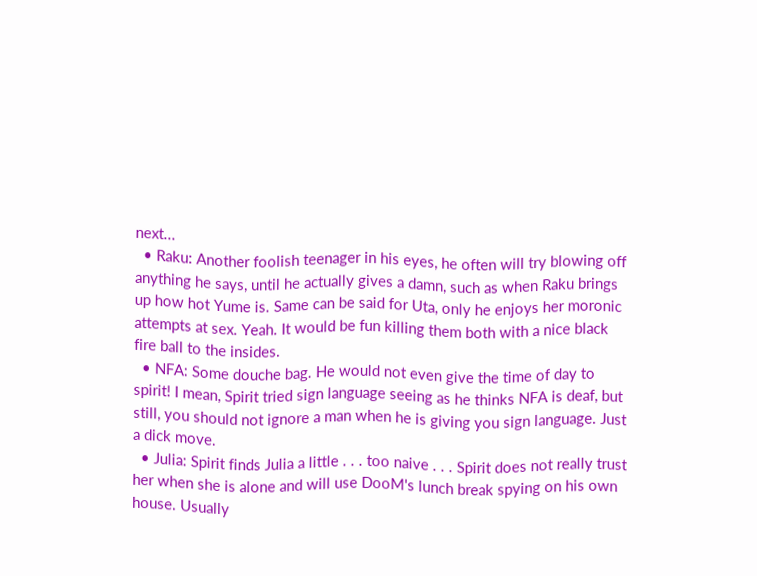next...
  • Raku: Another foolish teenager in his eyes, he often will try blowing off anything he says, until he actually gives a damn, such as when Raku brings up how hot Yume is. Same can be said for Uta, only he enjoys her moronic attempts at sex. Yeah. It would be fun killing them both with a nice black fire ball to the insides.
  • NFA: Some douche bag. He would not even give the time of day to spirit! I mean, Spirit tried sign language seeing as he thinks NFA is deaf, but still, you should not ignore a man when he is giving you sign language. Just a dick move.
  • Julia: Spirit finds Julia a little . . . too naive . . . Spirit does not really trust her when she is alone and will use DooM's lunch break spying on his own house. Usually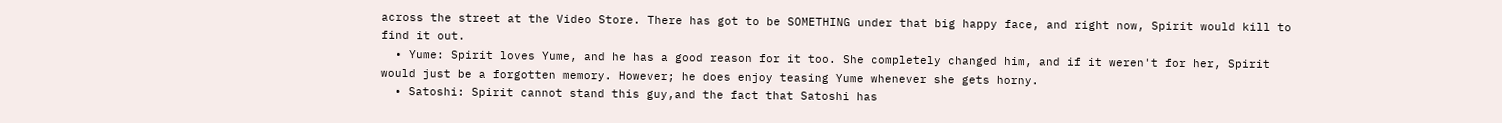across the street at the Video Store. There has got to be SOMETHING under that big happy face, and right now, Spirit would kill to find it out.
  • Yume: Spirit loves Yume, and he has a good reason for it too. She completely changed him, and if it weren't for her, Spirit would just be a forgotten memory. However; he does enjoy teasing Yume whenever she gets horny.
  • Satoshi: Spirit cannot stand this guy,and the fact that Satoshi has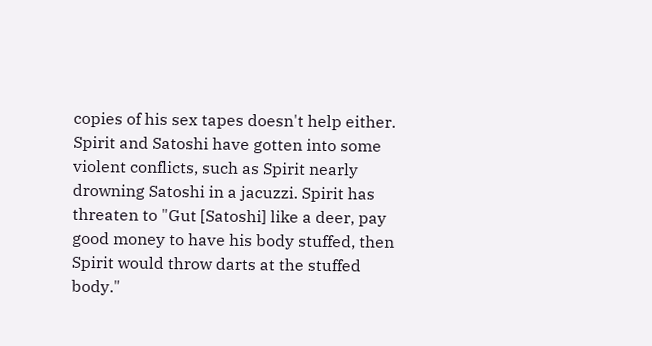copies of his sex tapes doesn't help either. Spirit and Satoshi have gotten into some violent conflicts, such as Spirit nearly drowning Satoshi in a jacuzzi. Spirit has threaten to "Gut [Satoshi] like a deer, pay good money to have his body stuffed, then Spirit would throw darts at the stuffed body."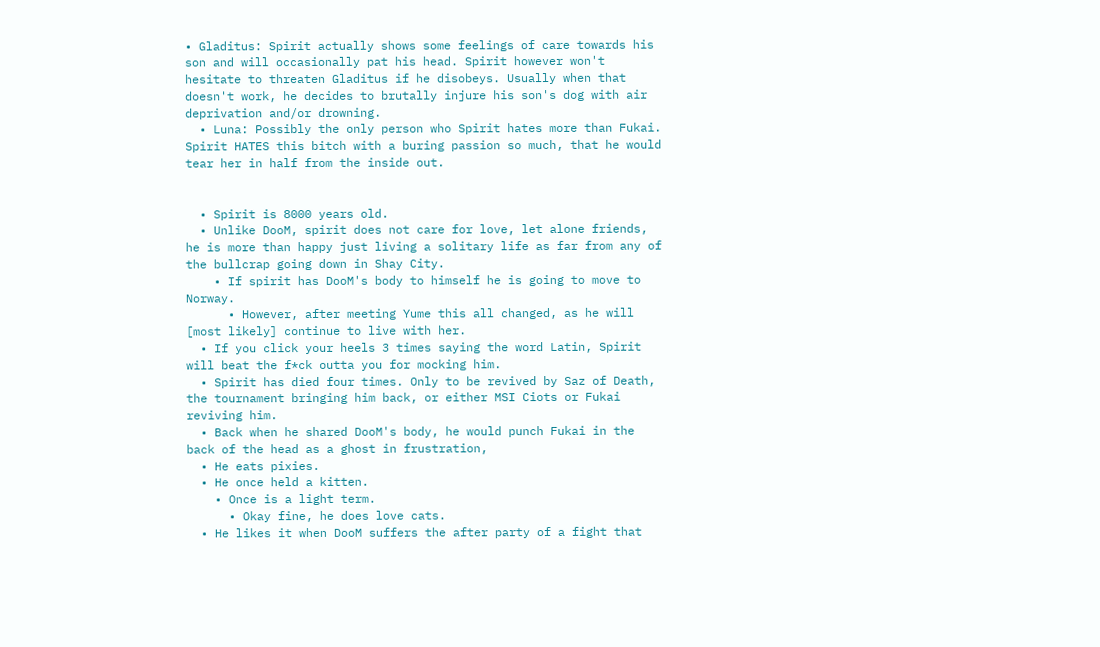• Gladitus: Spirit actually shows some feelings of care towards his son and will occasionally pat his head. Spirit however won't hesitate to threaten Gladitus if he disobeys. Usually when that doesn't work, he decides to brutally injure his son's dog with air deprivation and/or drowning.
  • Luna: Possibly the only person who Spirit hates more than Fukai. Spirit HATES this bitch with a buring passion so much, that he would tear her in half from the inside out.


  • Spirit is 8000 years old.
  • Unlike DooM, spirit does not care for love, let alone friends, he is more than happy just living a solitary life as far from any of the bullcrap going down in Shay City.
    • If spirit has DooM's body to himself he is going to move to Norway.
      • However, after meeting Yume this all changed, as he will [most likely] continue to live with her.
  • If you click your heels 3 times saying the word Latin, Spirit will beat the f*ck outta you for mocking him.
  • Spirit has died four times. Only to be revived by Saz of Death, the tournament bringing him back, or either MSI Ciots or Fukai reviving him.
  • Back when he shared DooM's body, he would punch Fukai in the back of the head as a ghost in frustration,
  • He eats pixies.
  • He once held a kitten.
    • Once is a light term.
      • Okay fine, he does love cats.
  • He likes it when DooM suffers the after party of a fight that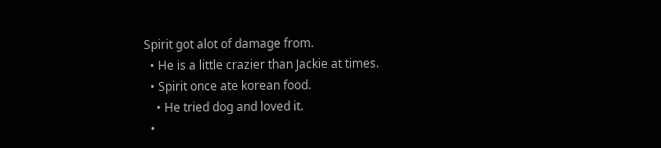Spirit got alot of damage from.
  • He is a little crazier than Jackie at times.
  • Spirit once ate korean food.
    • He tried dog and loved it.
  •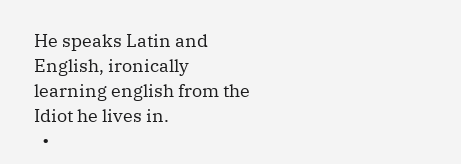He speaks Latin and English, ironically learning english from the Idiot he lives in.
  •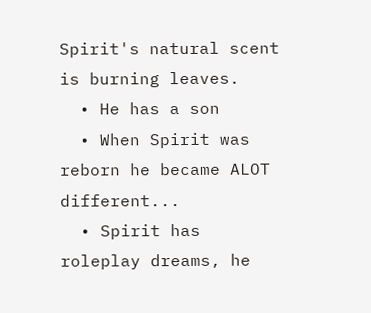Spirit's natural scent is burning leaves.
  • He has a son
  • When Spirit was reborn he became ALOT different...
  • Spirit has roleplay dreams, he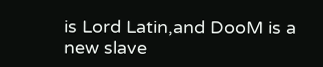is Lord Latin,and DooM is a new slave